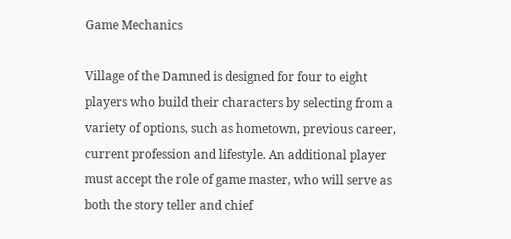Game Mechanics

Village of the Damned is designed for four to eight players who build their characters by selecting from a variety of options, such as hometown, previous career, current profession and lifestyle. An additional player must accept the role of game master, who will serve as both the story teller and chief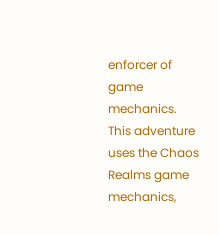enforcer of game mechanics. This adventure uses the Chaos Realms game mechanics,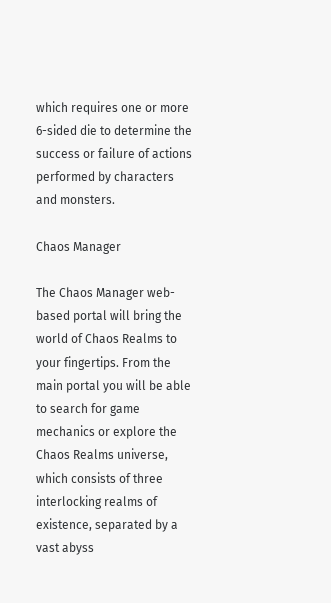which requires one or more 6-sided die to determine the success or failure of actions performed by characters and monsters.

Chaos Manager

The Chaos Manager web-based portal will bring the world of Chaos Realms to your fingertips. From the main portal you will be able to search for game mechanics or explore the Chaos Realms universe, which consists of three interlocking realms of existence, separated by a vast abyss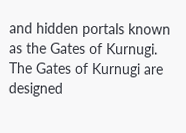and hidden portals known as the Gates of Kurnugi. The Gates of Kurnugi are designed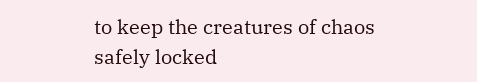to keep the creatures of chaos safely locked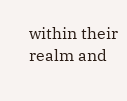within their realm and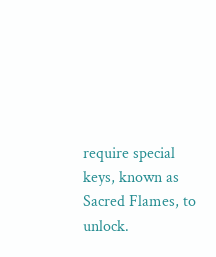require special keys, known as Sacred Flames, to unlock.